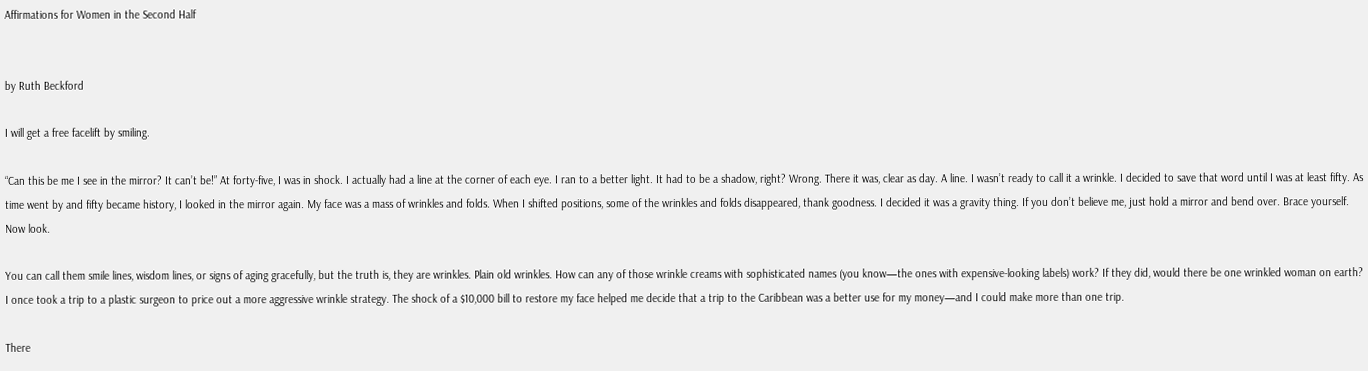Affirmations for Women in the Second Half


by Ruth Beckford

I will get a free facelift by smiling.

“Can this be me I see in the mirror? It can’t be!” At forty-five, I was in shock. I actually had a line at the corner of each eye. I ran to a better light. It had to be a shadow, right? Wrong. There it was, clear as day. A line. I wasn’t ready to call it a wrinkle. I decided to save that word until I was at least fifty. As time went by and fifty became history, I looked in the mirror again. My face was a mass of wrinkles and folds. When I shifted positions, some of the wrinkles and folds disappeared, thank goodness. I decided it was a gravity thing. If you don’t believe me, just hold a mirror and bend over. Brace yourself. Now look.

You can call them smile lines, wisdom lines, or signs of aging gracefully, but the truth is, they are wrinkles. Plain old wrinkles. How can any of those wrinkle creams with sophisticated names (you know—the ones with expensive-looking labels) work? If they did, would there be one wrinkled woman on earth? I once took a trip to a plastic surgeon to price out a more aggressive wrinkle strategy. The shock of a $10,000 bill to restore my face helped me decide that a trip to the Caribbean was a better use for my money—and I could make more than one trip.

There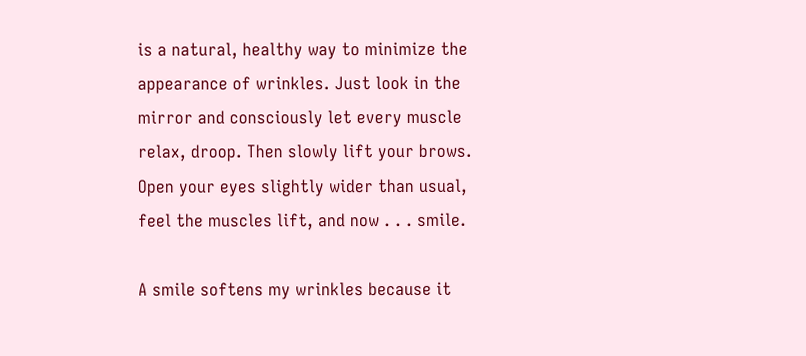is a natural, healthy way to minimize the appearance of wrinkles. Just look in the mirror and consciously let every muscle relax, droop. Then slowly lift your brows. Open your eyes slightly wider than usual, feel the muscles lift, and now . . . smile.

A smile softens my wrinkles because it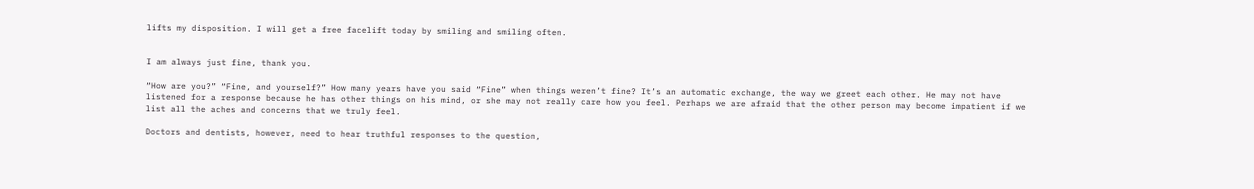lifts my disposition. I will get a free facelift today by smiling and smiling often.


I am always just fine, thank you.

“How are you?” “Fine, and yourself?” How many years have you said “Fine” when things weren’t fine? It’s an automatic exchange, the way we greet each other. He may not have listened for a response because he has other things on his mind, or she may not really care how you feel. Perhaps we are afraid that the other person may become impatient if we list all the aches and concerns that we truly feel.

Doctors and dentists, however, need to hear truthful responses to the question,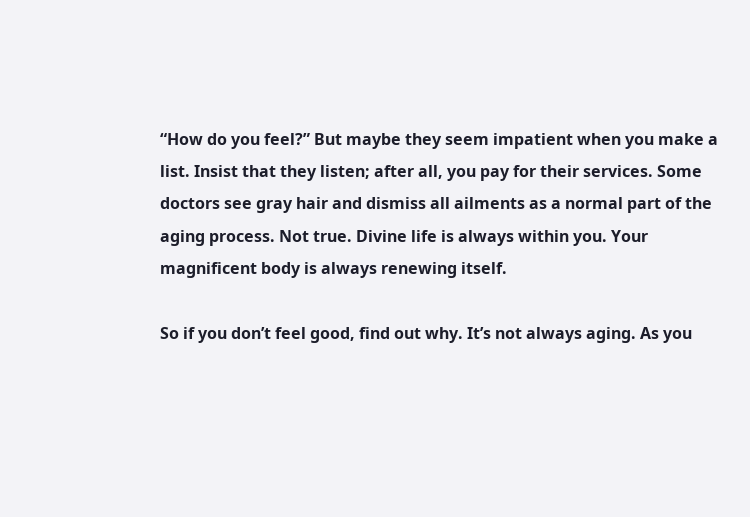“How do you feel?” But maybe they seem impatient when you make a list. Insist that they listen; after all, you pay for their services. Some doctors see gray hair and dismiss all ailments as a normal part of the aging process. Not true. Divine life is always within you. Your magnificent body is always renewing itself.

So if you don’t feel good, find out why. It’s not always aging. As you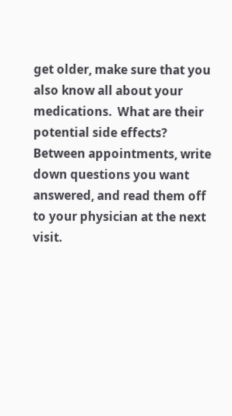get older, make sure that you also know all about your medications.  What are their potential side effects? Between appointments, write down questions you want answered, and read them off to your physician at the next visit.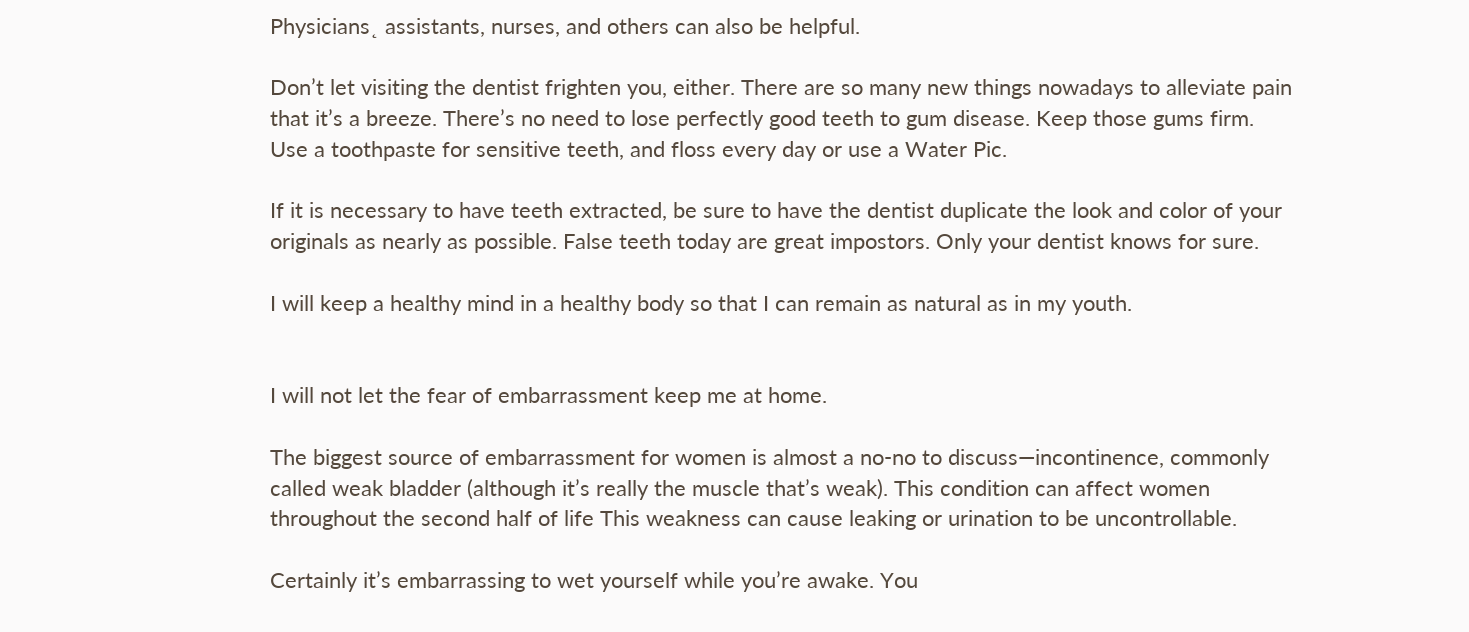Physicians˛ assistants, nurses, and others can also be helpful.

Don’t let visiting the dentist frighten you, either. There are so many new things nowadays to alleviate pain that it’s a breeze. There’s no need to lose perfectly good teeth to gum disease. Keep those gums firm.  Use a toothpaste for sensitive teeth, and floss every day or use a Water Pic.

If it is necessary to have teeth extracted, be sure to have the dentist duplicate the look and color of your originals as nearly as possible. False teeth today are great impostors. Only your dentist knows for sure.

I will keep a healthy mind in a healthy body so that I can remain as natural as in my youth.


I will not let the fear of embarrassment keep me at home.

The biggest source of embarrassment for women is almost a no-no to discuss—incontinence, commonly called weak bladder (although it’s really the muscle that’s weak). This condition can affect women throughout the second half of life This weakness can cause leaking or urination to be uncontrollable.

Certainly it’s embarrassing to wet yourself while you’re awake. You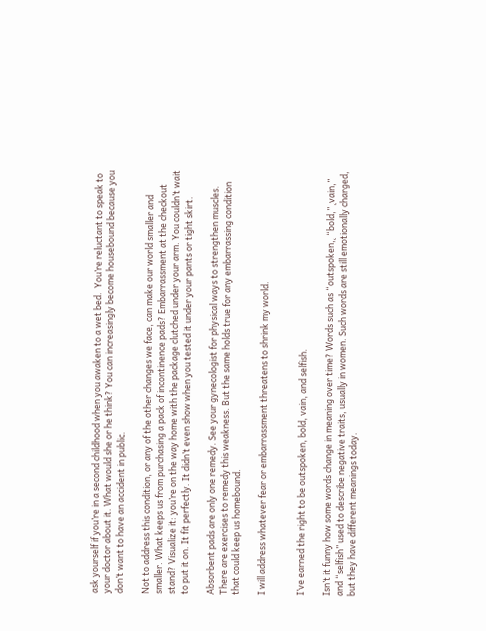ask yourself if you’re in a second childhood when you awaken to a wet bed.  You’re reluctant to speak to your doctor about it. What would she or he think? You can increasingly become housebound because you don’t want to have an accident in public.

Not to address this condition, or any of the other changes we face, can make our world smaller and smaller. What keeps us from purchasing a pack of incontinence pads? Embarrassment at the checkout stand? Visualize it: you’re on the way home with the package clutched under your arm. You couldn’t wait to put it on. It fit perfectly. It didn’t even show when you tested it under your pants or tight skirt.

Absorbent pads are only one remedy. See your gynecologist for physical ways to strengthen muscles. There are exercises to remedy this weakness. But the same holds true for any embarrassing condition that could keep us homebound.

I will address whatever fear or embarrassment threatens to shrink my world.


I’ve earned the right to be outspoken, bold, vain, and selfish.

Isn’t it funny how some words change in meaning over time? Words such as “outspoken,˛ “bold,” ˛vain,” and “selfish” used to describe negative traits, usually in women. Such words are still emotionally charged, but they have different meanings today.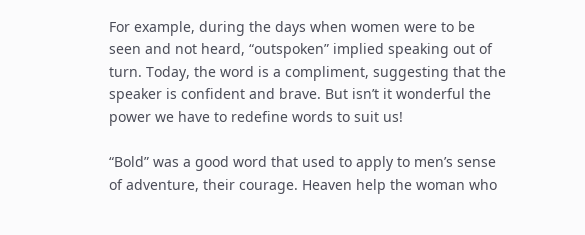For example, during the days when women were to be seen and not heard, “outspoken” implied speaking out of turn. Today, the word is a compliment, suggesting that the speaker is confident and brave. But isn’t it wonderful the power we have to redefine words to suit us!

“Bold” was a good word that used to apply to men’s sense of adventure, their courage. Heaven help the woman who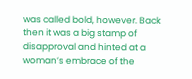was called bold, however. Back then it was a big stamp of disapproval and hinted at a woman’s embrace of the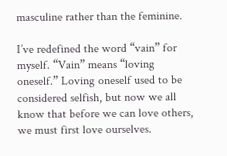masculine rather than the feminine.

I’ve redefined the word “vain” for myself. “Vain” means “loving oneself.” Loving oneself used to be considered selfish, but now we all know that before we can love others, we must first love ourselves.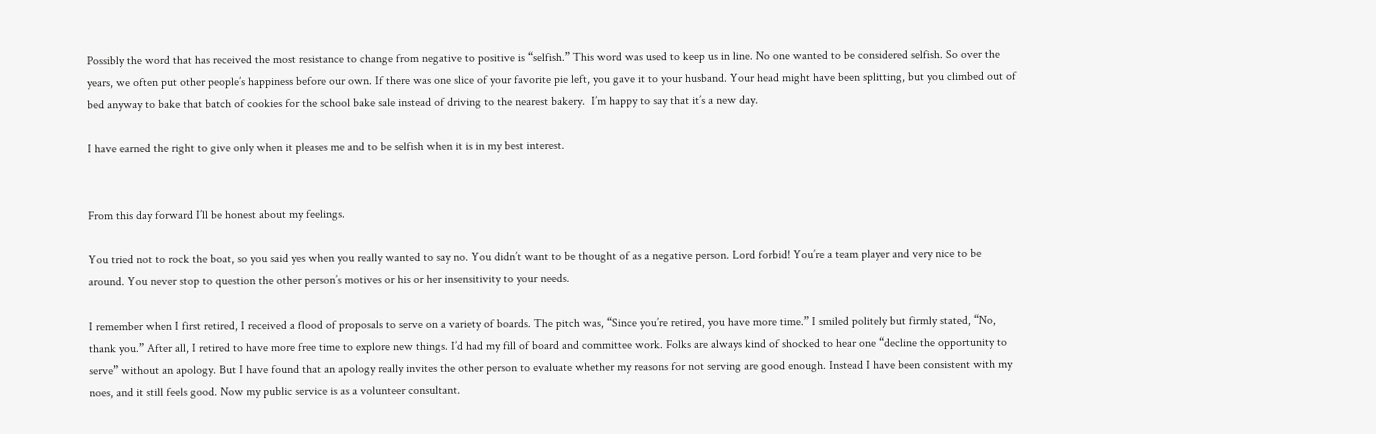Possibly the word that has received the most resistance to change from negative to positive is “selfish.” This word was used to keep us in line. No one wanted to be considered selfish. So over the years, we often put other people’s happiness before our own. If there was one slice of your favorite pie left, you gave it to your husband. Your head might have been splitting, but you climbed out of bed anyway to bake that batch of cookies for the school bake sale instead of driving to the nearest bakery.  I’m happy to say that it’s a new day.

I have earned the right to give only when it pleases me and to be selfish when it is in my best interest.


From this day forward I’ll be honest about my feelings.

You tried not to rock the boat, so you said yes when you really wanted to say no. You didn’t want to be thought of as a negative person. Lord forbid! You’re a team player and very nice to be around. You never stop to question the other person’s motives or his or her insensitivity to your needs.

I remember when I first retired, I received a flood of proposals to serve on a variety of boards. The pitch was, “Since you’re retired, you have more time.” I smiled politely but firmly stated, “No, thank you.” After all, I retired to have more free time to explore new things. I’d had my fill of board and committee work. Folks are always kind of shocked to hear one “decline the opportunity to serve” without an apology. But I have found that an apology really invites the other person to evaluate whether my reasons for not serving are good enough. Instead I have been consistent with my noes, and it still feels good. Now my public service is as a volunteer consultant.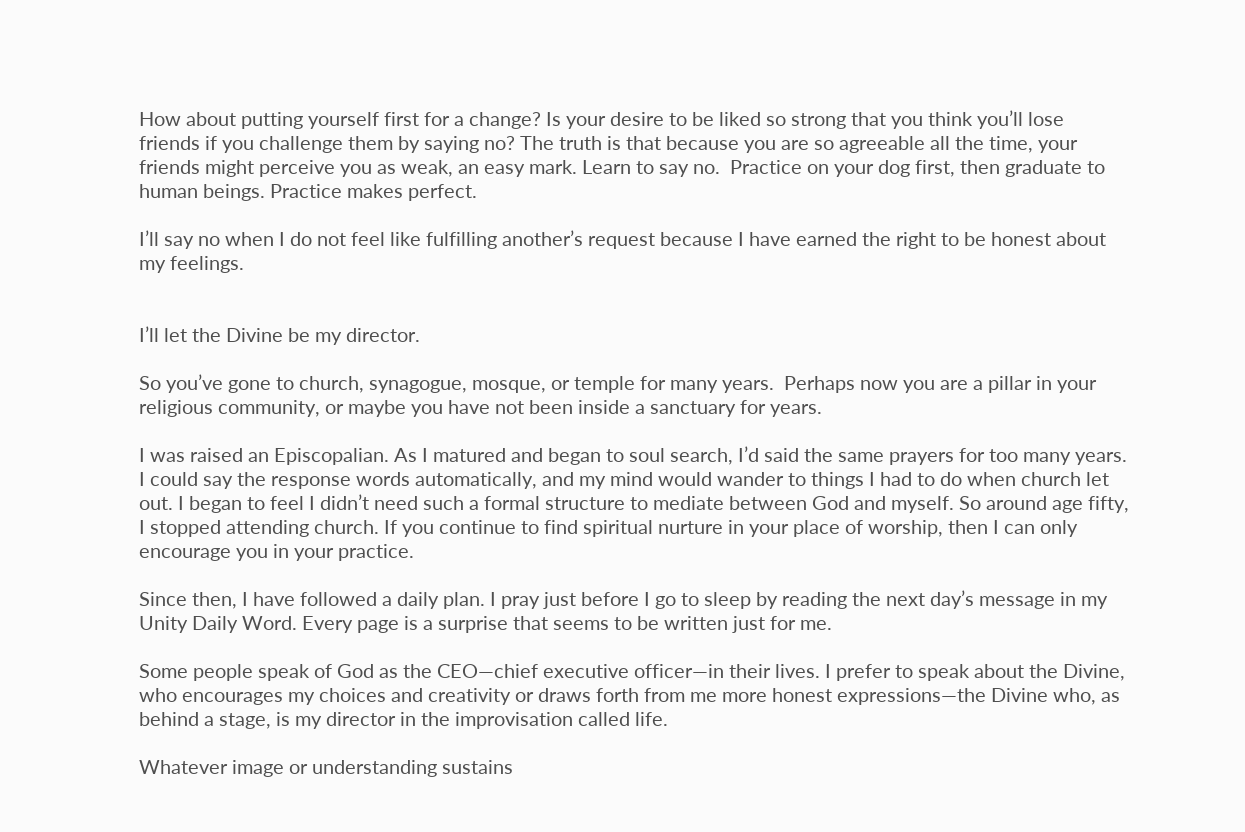How about putting yourself first for a change? Is your desire to be liked so strong that you think you’ll lose friends if you challenge them by saying no? The truth is that because you are so agreeable all the time, your friends might perceive you as weak, an easy mark. Learn to say no.  Practice on your dog first, then graduate to human beings. Practice makes perfect.

I’ll say no when I do not feel like fulfilling another’s request because I have earned the right to be honest about my feelings.


I’ll let the Divine be my director.

So you’ve gone to church, synagogue, mosque, or temple for many years.  Perhaps now you are a pillar in your religious community, or maybe you have not been inside a sanctuary for years.

I was raised an Episcopalian. As I matured and began to soul search, I’d said the same prayers for too many years. I could say the response words automatically, and my mind would wander to things I had to do when church let out. I began to feel I didn’t need such a formal structure to mediate between God and myself. So around age fifty, I stopped attending church. If you continue to find spiritual nurture in your place of worship, then I can only encourage you in your practice.

Since then, I have followed a daily plan. I pray just before I go to sleep by reading the next day’s message in my Unity Daily Word. Every page is a surprise that seems to be written just for me.

Some people speak of God as the CEO—chief executive officer—in their lives. I prefer to speak about the Divine, who encourages my choices and creativity or draws forth from me more honest expressions—the Divine who, as behind a stage, is my director in the improvisation called life.

Whatever image or understanding sustains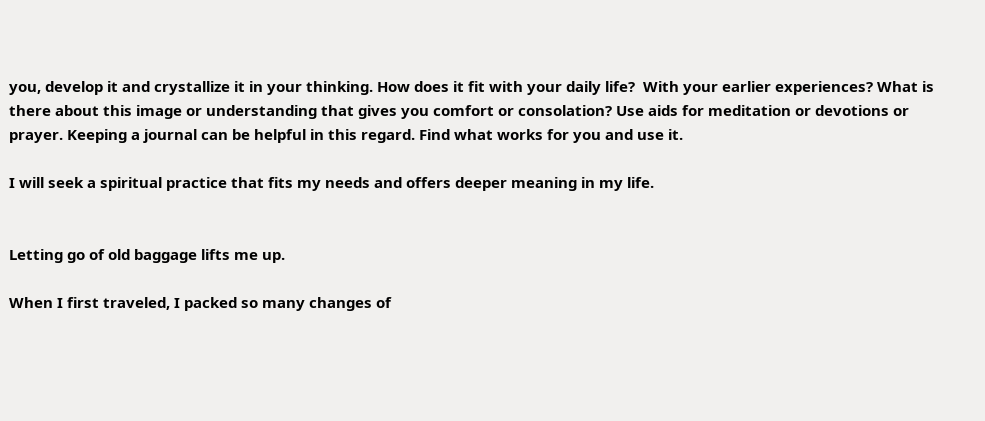you, develop it and crystallize it in your thinking. How does it fit with your daily life?  With your earlier experiences? What is there about this image or understanding that gives you comfort or consolation? Use aids for meditation or devotions or prayer. Keeping a journal can be helpful in this regard. Find what works for you and use it.

I will seek a spiritual practice that fits my needs and offers deeper meaning in my life.


Letting go of old baggage lifts me up.

When I first traveled, I packed so many changes of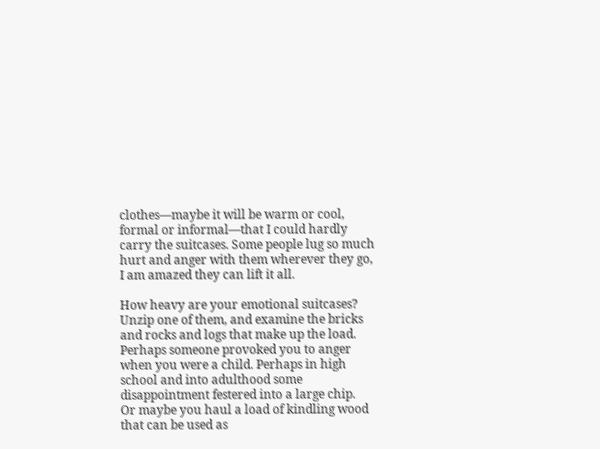clothes—maybe it will be warm or cool, formal or informal—that I could hardly carry the suitcases. Some people lug so much hurt and anger with them wherever they go, I am amazed they can lift it all.

How heavy are your emotional suitcases? Unzip one of them, and examine the bricks and rocks and logs that make up the load. Perhaps someone provoked you to anger when you were a child. Perhaps in high school and into adulthood some disappointment festered into a large chip.  Or maybe you haul a load of kindling wood that can be used as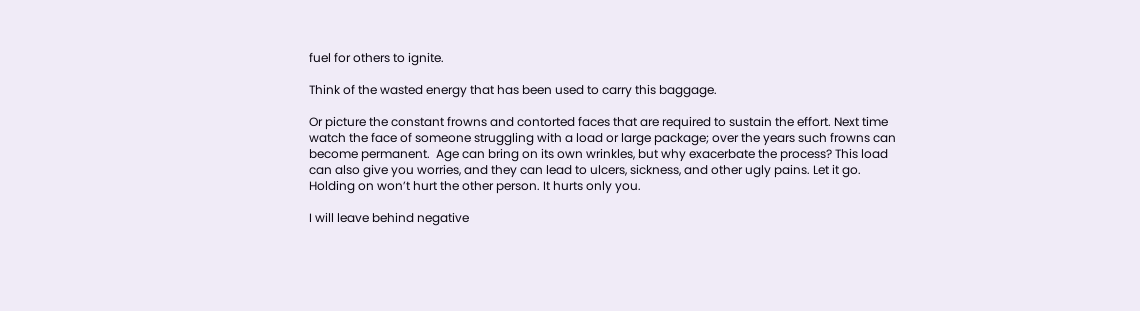fuel for others to ignite.

Think of the wasted energy that has been used to carry this baggage.

Or picture the constant frowns and contorted faces that are required to sustain the effort. Next time watch the face of someone struggling with a load or large package; over the years such frowns can become permanent.  Age can bring on its own wrinkles, but why exacerbate the process? This load can also give you worries, and they can lead to ulcers, sickness, and other ugly pains. Let it go. Holding on won’t hurt the other person. It hurts only you.

I will leave behind negative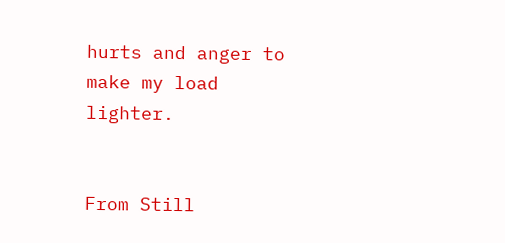hurts and anger to make my load lighter.


From Still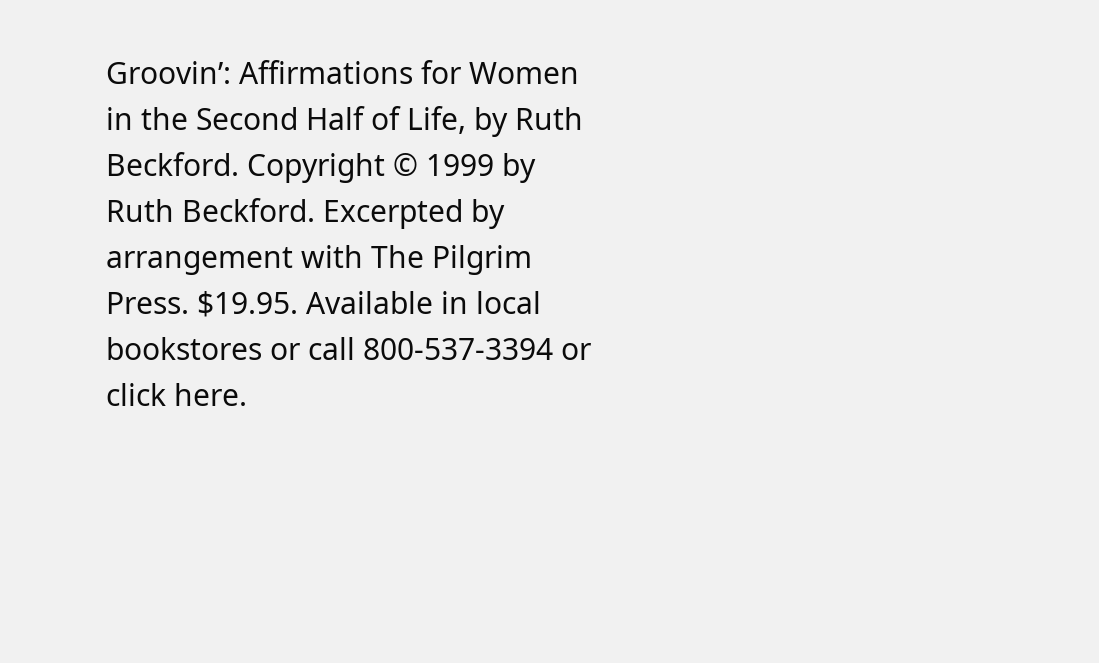Groovin’: Affirmations for Women in the Second Half of Life, by Ruth Beckford. Copyright © 1999 by Ruth Beckford. Excerpted by arrangement with The Pilgrim Press. $19.95. Available in local bookstores or call 800-537-3394 or click here.